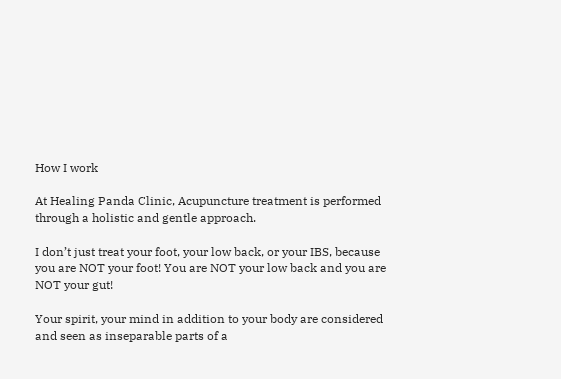How I work

At Healing Panda Clinic, Acupuncture treatment is performed through a holistic and gentle approach.

I don’t just treat your foot, your low back, or your IBS, because you are NOT your foot! You are NOT your low back and you are NOT your gut!

Your spirit, your mind in addition to your body are considered and seen as inseparable parts of a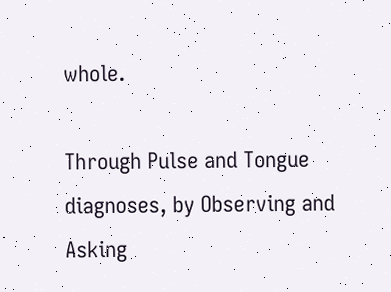whole.

Through Pulse and Tongue diagnoses, by Observing and Asking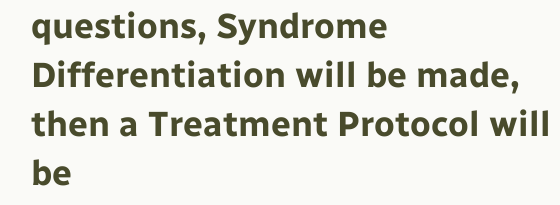questions, Syndrome Differentiation will be made, then a Treatment Protocol will be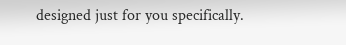designed just for you specifically.